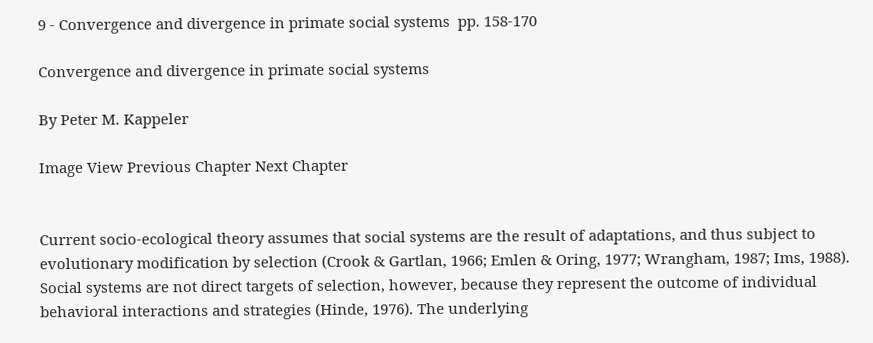9 - Convergence and divergence in primate social systems  pp. 158-170

Convergence and divergence in primate social systems

By Peter M. Kappeler

Image View Previous Chapter Next Chapter


Current socio-ecological theory assumes that social systems are the result of adaptations, and thus subject to evolutionary modification by selection (Crook & Gartlan, 1966; Emlen & Oring, 1977; Wrangham, 1987; Ims, 1988). Social systems are not direct targets of selection, however, because they represent the outcome of individual behavioral interactions and strategies (Hinde, 1976). The underlying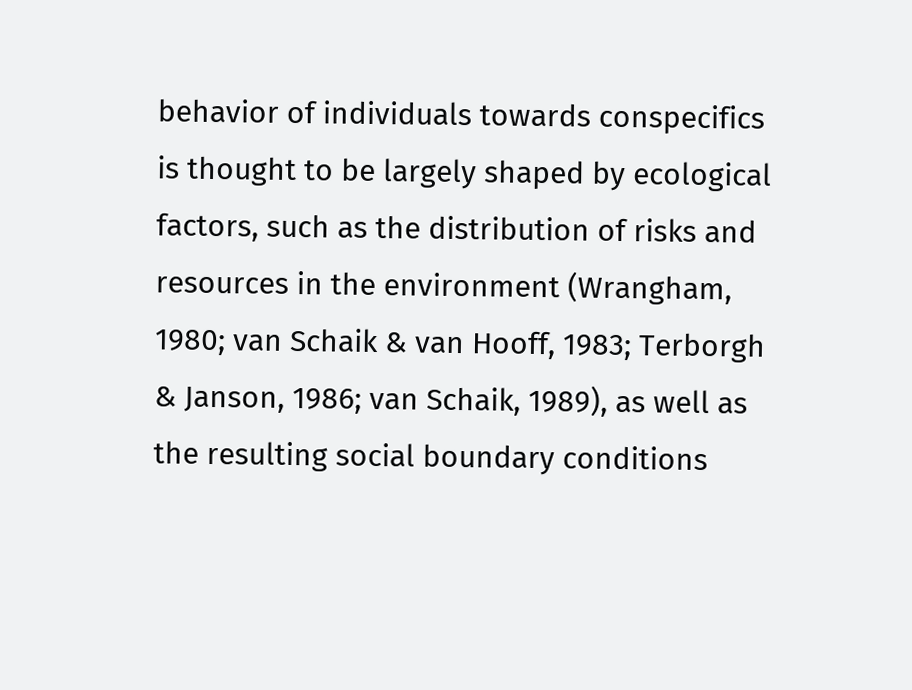behavior of individuals towards conspecifics is thought to be largely shaped by ecological factors, such as the distribution of risks and resources in the environment (Wrangham, 1980; van Schaik & van Hooff, 1983; Terborgh & Janson, 1986; van Schaik, 1989), as well as the resulting social boundary conditions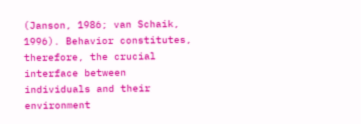(Janson, 1986; van Schaik, 1996). Behavior constitutes, therefore, the crucial interface between individuals and their environment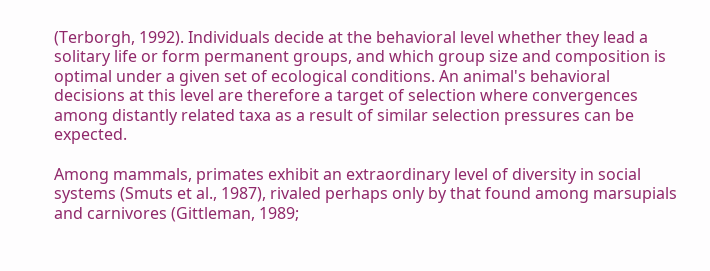(Terborgh, 1992). Individuals decide at the behavioral level whether they lead a solitary life or form permanent groups, and which group size and composition is optimal under a given set of ecological conditions. An animal's behavioral decisions at this level are therefore a target of selection where convergences among distantly related taxa as a result of similar selection pressures can be expected.

Among mammals, primates exhibit an extraordinary level of diversity in social systems (Smuts et al., 1987), rivaled perhaps only by that found among marsupials and carnivores (Gittleman, 1989;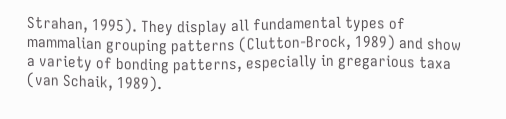Strahan, 1995). They display all fundamental types of mammalian grouping patterns (Clutton-Brock, 1989) and show a variety of bonding patterns, especially in gregarious taxa (van Schaik, 1989).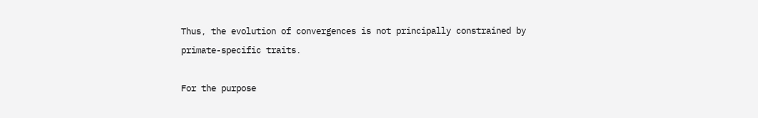Thus, the evolution of convergences is not principally constrained by primate-specific traits.

For the purpose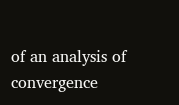of an analysis of convergence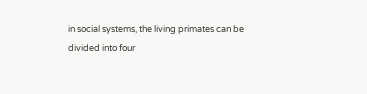in social systems, the living primates can be divided into four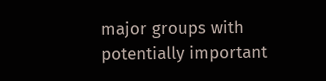major groups with potentially important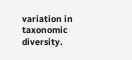variation in taxonomic diversity.